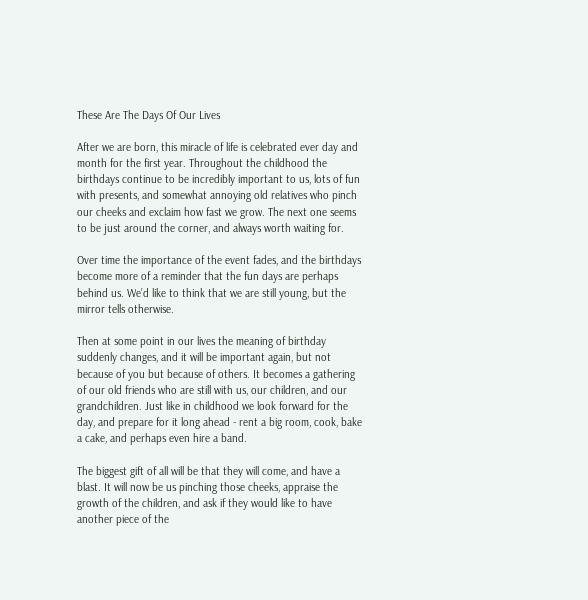These Are The Days Of Our Lives

After we are born, this miracle of life is celebrated ever day and month for the first year. Throughout the childhood the birthdays continue to be incredibly important to us, lots of fun with presents, and somewhat annoying old relatives who pinch our cheeks and exclaim how fast we grow. The next one seems to be just around the corner, and always worth waiting for.

Over time the importance of the event fades, and the birthdays become more of a reminder that the fun days are perhaps behind us. We’d like to think that we are still young, but the mirror tells otherwise.

Then at some point in our lives the meaning of birthday suddenly changes, and it will be important again, but not because of you but because of others. It becomes a gathering of our old friends who are still with us, our children, and our grandchildren. Just like in childhood we look forward for the day, and prepare for it long ahead - rent a big room, cook, bake a cake, and perhaps even hire a band.

The biggest gift of all will be that they will come, and have a blast. It will now be us pinching those cheeks, appraise the growth of the children, and ask if they would like to have another piece of the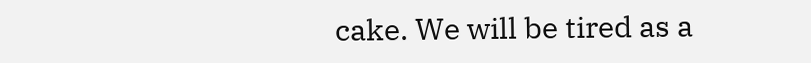cake. We will be tired as a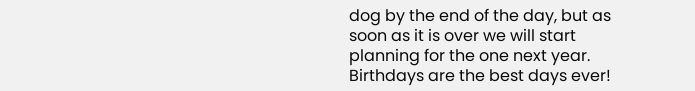dog by the end of the day, but as soon as it is over we will start planning for the one next year. Birthdays are the best days ever!